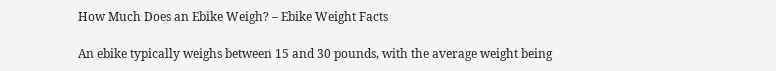How Much Does an Ebike Weigh? – Ebike Weight Facts

An ebike typically weighs between 15 and 30 pounds, with the average weight being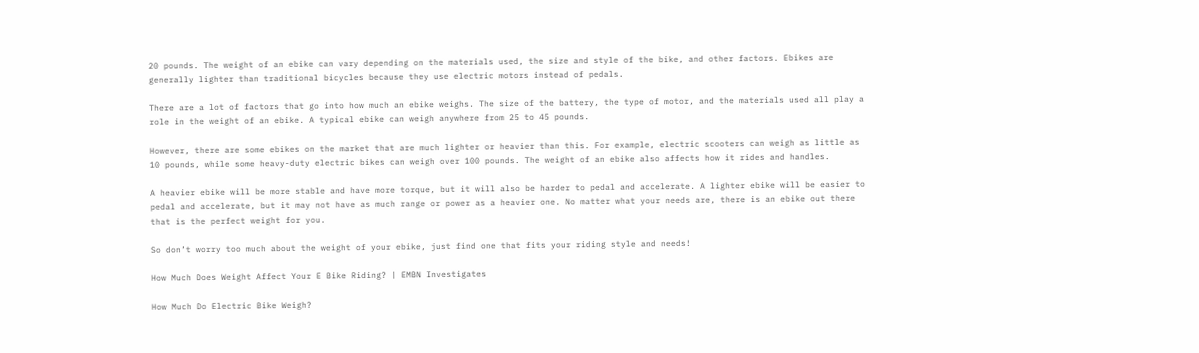20 pounds. The weight of an ebike can vary depending on the materials used, the size and style of the bike, and other factors. Ebikes are generally lighter than traditional bicycles because they use electric motors instead of pedals.

There are a lot of factors that go into how much an ebike weighs. The size of the battery, the type of motor, and the materials used all play a role in the weight of an ebike. A typical ebike can weigh anywhere from 25 to 45 pounds.

However, there are some ebikes on the market that are much lighter or heavier than this. For example, electric scooters can weigh as little as 10 pounds, while some heavy-duty electric bikes can weigh over 100 pounds. The weight of an ebike also affects how it rides and handles.

A heavier ebike will be more stable and have more torque, but it will also be harder to pedal and accelerate. A lighter ebike will be easier to pedal and accelerate, but it may not have as much range or power as a heavier one. No matter what your needs are, there is an ebike out there that is the perfect weight for you.

So don’t worry too much about the weight of your ebike, just find one that fits your riding style and needs!

How Much Does Weight Affect Your E Bike Riding? | EMBN Investigates

How Much Do Electric Bike Weigh?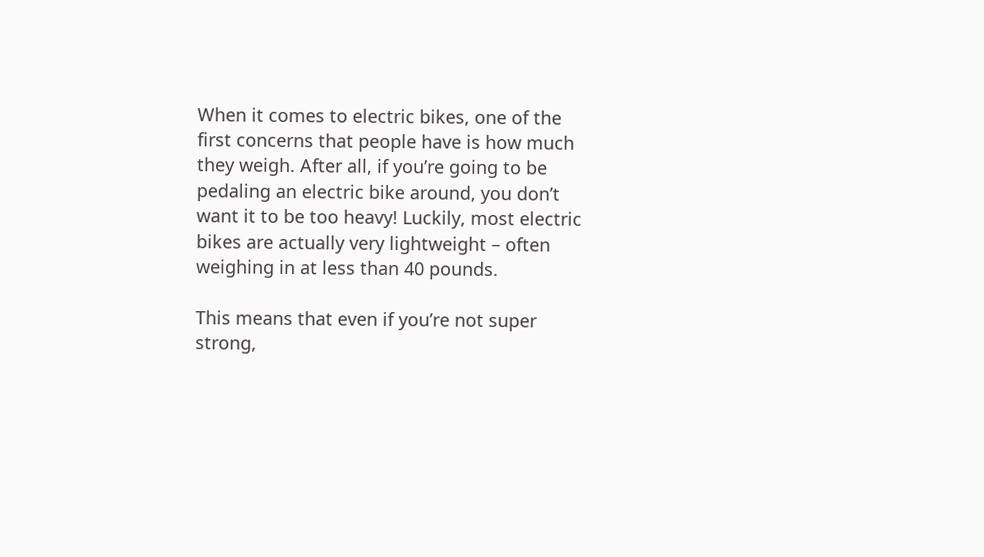When it comes to electric bikes, one of the first concerns that people have is how much they weigh. After all, if you’re going to be pedaling an electric bike around, you don’t want it to be too heavy! Luckily, most electric bikes are actually very lightweight – often weighing in at less than 40 pounds.

This means that even if you’re not super strong,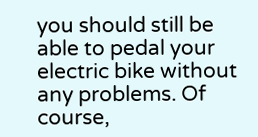you should still be able to pedal your electric bike without any problems. Of course,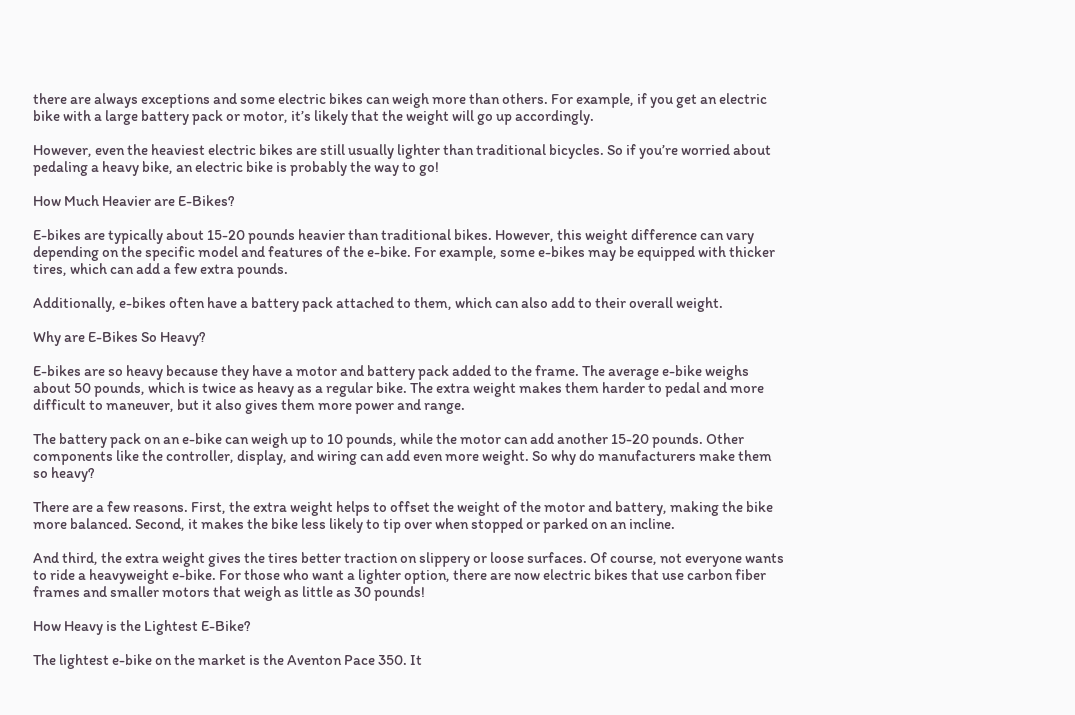there are always exceptions and some electric bikes can weigh more than others. For example, if you get an electric bike with a large battery pack or motor, it’s likely that the weight will go up accordingly.

However, even the heaviest electric bikes are still usually lighter than traditional bicycles. So if you’re worried about pedaling a heavy bike, an electric bike is probably the way to go!

How Much Heavier are E-Bikes?

E-bikes are typically about 15-20 pounds heavier than traditional bikes. However, this weight difference can vary depending on the specific model and features of the e-bike. For example, some e-bikes may be equipped with thicker tires, which can add a few extra pounds.

Additionally, e-bikes often have a battery pack attached to them, which can also add to their overall weight.

Why are E-Bikes So Heavy?

E-bikes are so heavy because they have a motor and battery pack added to the frame. The average e-bike weighs about 50 pounds, which is twice as heavy as a regular bike. The extra weight makes them harder to pedal and more difficult to maneuver, but it also gives them more power and range.

The battery pack on an e-bike can weigh up to 10 pounds, while the motor can add another 15-20 pounds. Other components like the controller, display, and wiring can add even more weight. So why do manufacturers make them so heavy?

There are a few reasons. First, the extra weight helps to offset the weight of the motor and battery, making the bike more balanced. Second, it makes the bike less likely to tip over when stopped or parked on an incline.

And third, the extra weight gives the tires better traction on slippery or loose surfaces. Of course, not everyone wants to ride a heavyweight e-bike. For those who want a lighter option, there are now electric bikes that use carbon fiber frames and smaller motors that weigh as little as 30 pounds!

How Heavy is the Lightest E-Bike?

The lightest e-bike on the market is the Aventon Pace 350. It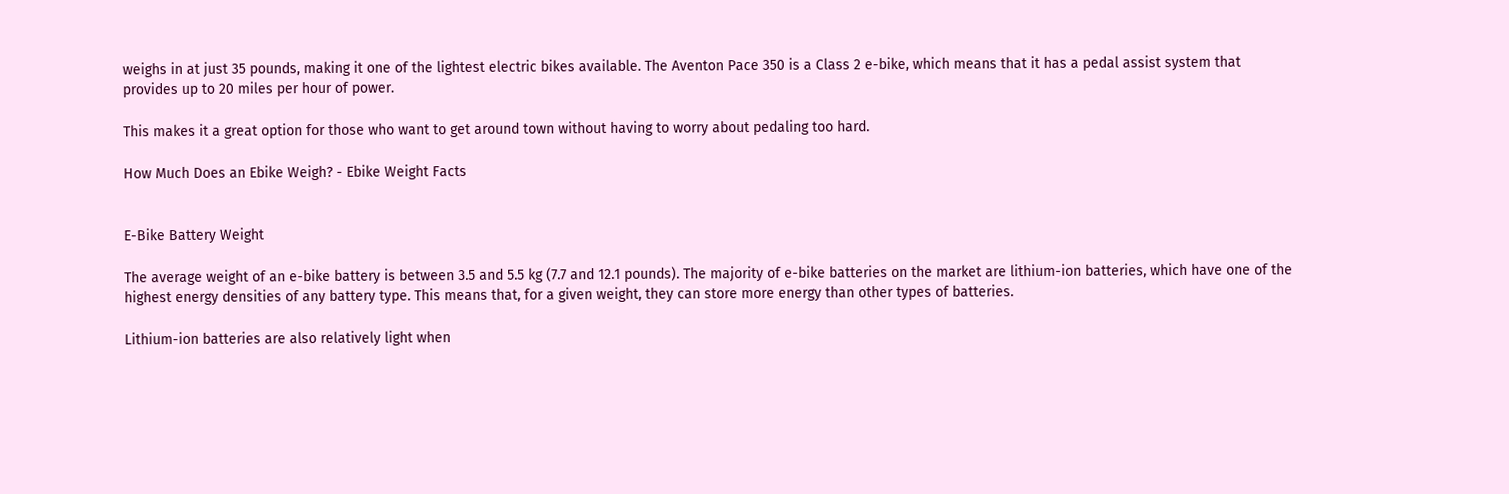weighs in at just 35 pounds, making it one of the lightest electric bikes available. The Aventon Pace 350 is a Class 2 e-bike, which means that it has a pedal assist system that provides up to 20 miles per hour of power.

This makes it a great option for those who want to get around town without having to worry about pedaling too hard.

How Much Does an Ebike Weigh? - Ebike Weight Facts


E-Bike Battery Weight

The average weight of an e-bike battery is between 3.5 and 5.5 kg (7.7 and 12.1 pounds). The majority of e-bike batteries on the market are lithium-ion batteries, which have one of the highest energy densities of any battery type. This means that, for a given weight, they can store more energy than other types of batteries.

Lithium-ion batteries are also relatively light when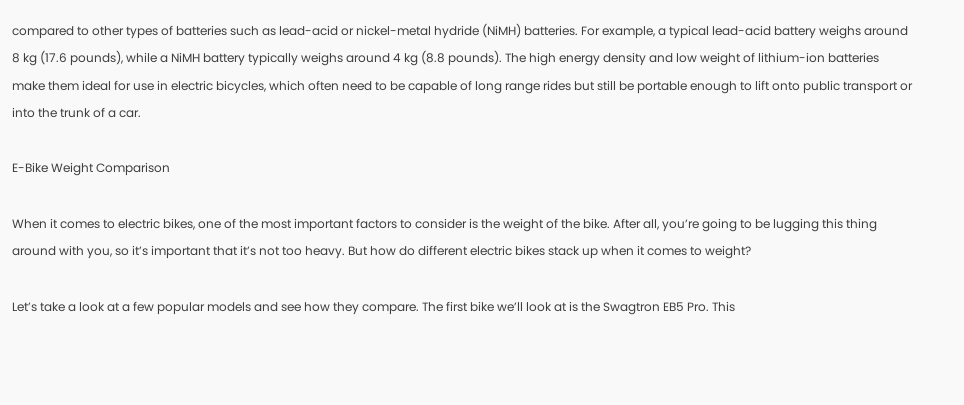compared to other types of batteries such as lead-acid or nickel-metal hydride (NiMH) batteries. For example, a typical lead-acid battery weighs around 8 kg (17.6 pounds), while a NiMH battery typically weighs around 4 kg (8.8 pounds). The high energy density and low weight of lithium-ion batteries make them ideal for use in electric bicycles, which often need to be capable of long range rides but still be portable enough to lift onto public transport or into the trunk of a car.

E-Bike Weight Comparison

When it comes to electric bikes, one of the most important factors to consider is the weight of the bike. After all, you’re going to be lugging this thing around with you, so it’s important that it’s not too heavy. But how do different electric bikes stack up when it comes to weight?

Let’s take a look at a few popular models and see how they compare. The first bike we’ll look at is the Swagtron EB5 Pro. This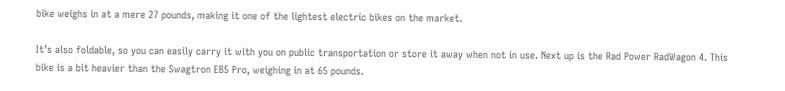bike weighs in at a mere 27 pounds, making it one of the lightest electric bikes on the market.

It’s also foldable, so you can easily carry it with you on public transportation or store it away when not in use. Next up is the Rad Power RadWagon 4. This bike is a bit heavier than the Swagtron EB5 Pro, weighing in at 65 pounds.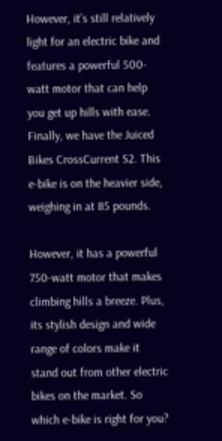However, it’s still relatively light for an electric bike and features a powerful 500-watt motor that can help you get up hills with ease. Finally, we have the Juiced Bikes CrossCurrent S2. This e-bike is on the heavier side, weighing in at 85 pounds.

However, it has a powerful 750-watt motor that makes climbing hills a breeze. Plus, its stylish design and wide range of colors make it stand out from other electric bikes on the market. So which e-bike is right for you?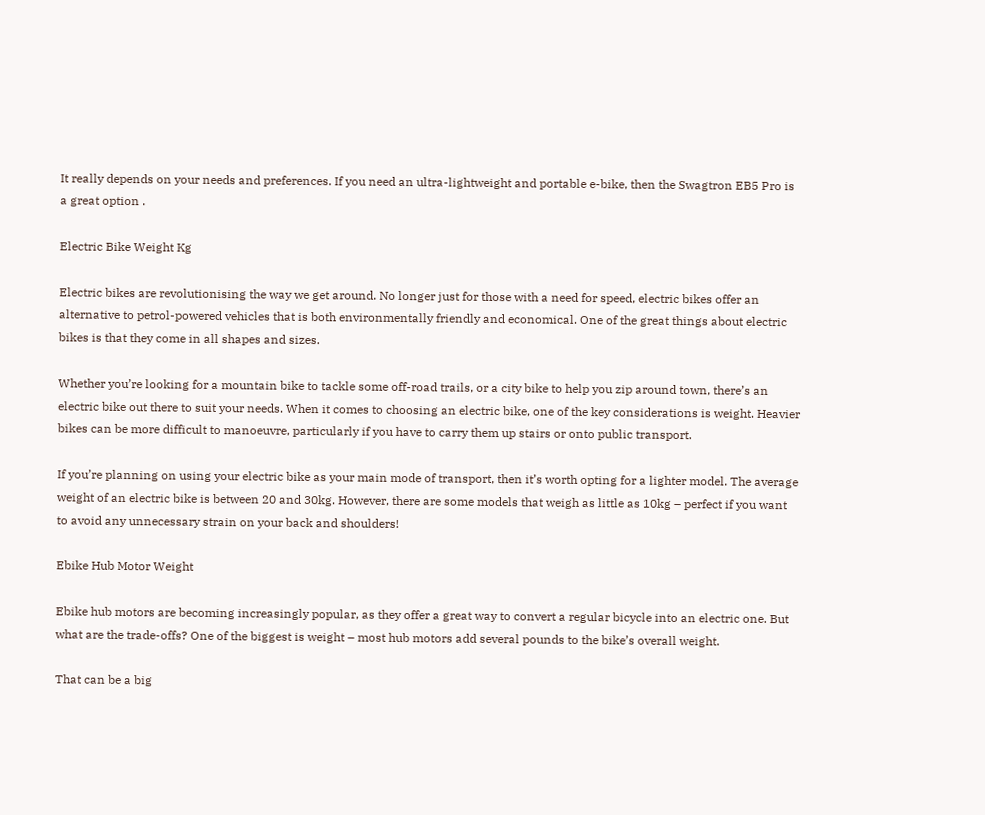It really depends on your needs and preferences. If you need an ultra-lightweight and portable e-bike, then the Swagtron EB5 Pro is a great option .

Electric Bike Weight Kg

Electric bikes are revolutionising the way we get around. No longer just for those with a need for speed, electric bikes offer an alternative to petrol-powered vehicles that is both environmentally friendly and economical. One of the great things about electric bikes is that they come in all shapes and sizes.

Whether you’re looking for a mountain bike to tackle some off-road trails, or a city bike to help you zip around town, there’s an electric bike out there to suit your needs. When it comes to choosing an electric bike, one of the key considerations is weight. Heavier bikes can be more difficult to manoeuvre, particularly if you have to carry them up stairs or onto public transport.

If you’re planning on using your electric bike as your main mode of transport, then it’s worth opting for a lighter model. The average weight of an electric bike is between 20 and 30kg. However, there are some models that weigh as little as 10kg – perfect if you want to avoid any unnecessary strain on your back and shoulders!

Ebike Hub Motor Weight

Ebike hub motors are becoming increasingly popular, as they offer a great way to convert a regular bicycle into an electric one. But what are the trade-offs? One of the biggest is weight – most hub motors add several pounds to the bike’s overall weight.

That can be a big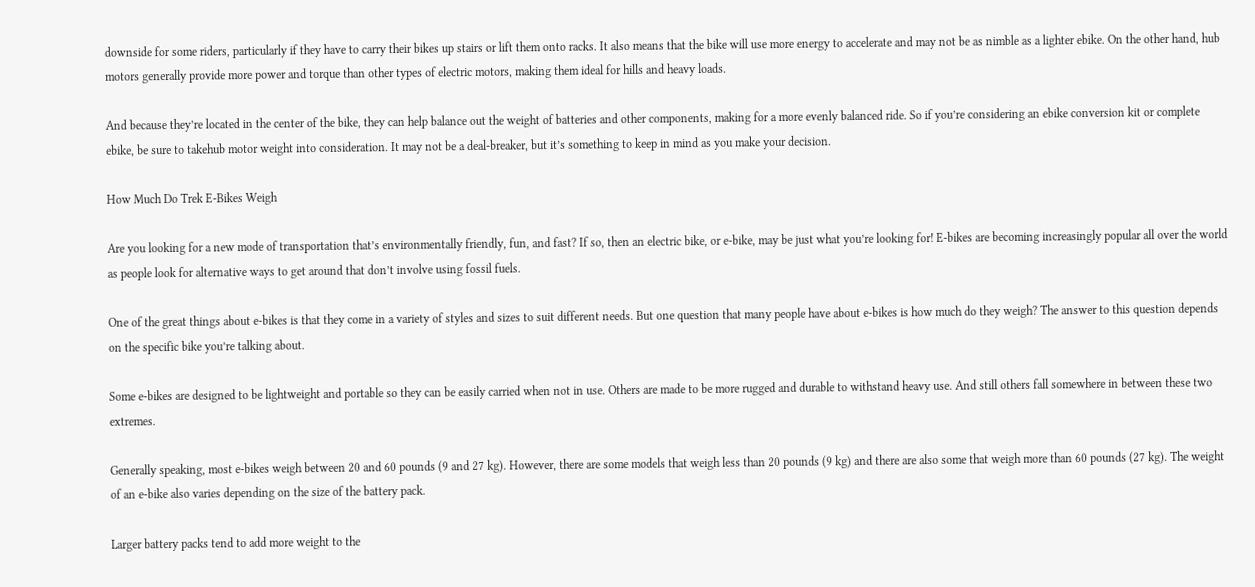downside for some riders, particularly if they have to carry their bikes up stairs or lift them onto racks. It also means that the bike will use more energy to accelerate and may not be as nimble as a lighter ebike. On the other hand, hub motors generally provide more power and torque than other types of electric motors, making them ideal for hills and heavy loads.

And because they’re located in the center of the bike, they can help balance out the weight of batteries and other components, making for a more evenly balanced ride. So if you’re considering an ebike conversion kit or complete ebike, be sure to takehub motor weight into consideration. It may not be a deal-breaker, but it’s something to keep in mind as you make your decision.

How Much Do Trek E-Bikes Weigh

Are you looking for a new mode of transportation that’s environmentally friendly, fun, and fast? If so, then an electric bike, or e-bike, may be just what you’re looking for! E-bikes are becoming increasingly popular all over the world as people look for alternative ways to get around that don’t involve using fossil fuels.

One of the great things about e-bikes is that they come in a variety of styles and sizes to suit different needs. But one question that many people have about e-bikes is how much do they weigh? The answer to this question depends on the specific bike you’re talking about.

Some e-bikes are designed to be lightweight and portable so they can be easily carried when not in use. Others are made to be more rugged and durable to withstand heavy use. And still others fall somewhere in between these two extremes.

Generally speaking, most e-bikes weigh between 20 and 60 pounds (9 and 27 kg). However, there are some models that weigh less than 20 pounds (9 kg) and there are also some that weigh more than 60 pounds (27 kg). The weight of an e-bike also varies depending on the size of the battery pack.

Larger battery packs tend to add more weight to the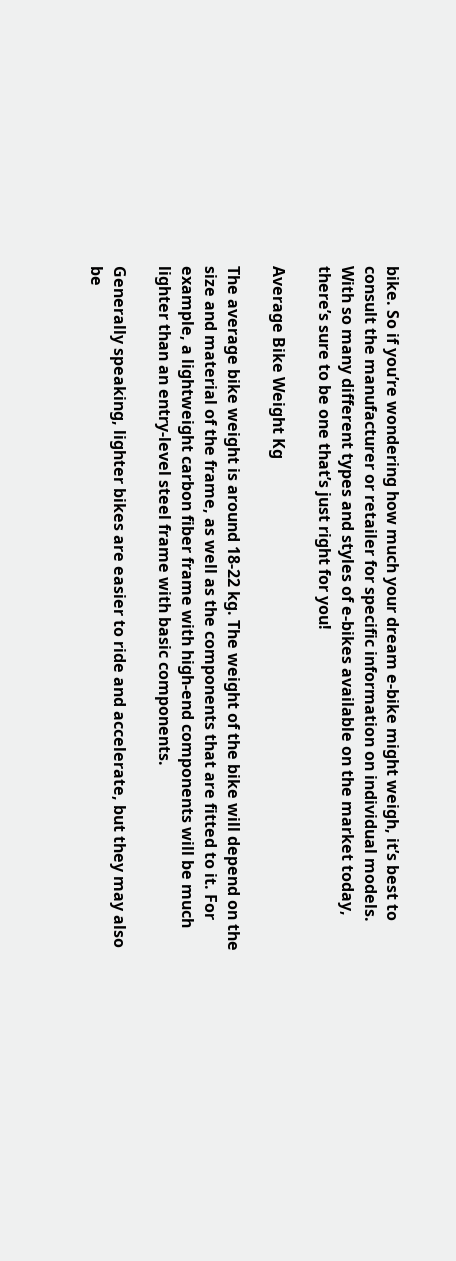bike. So if you’re wondering how much your dream e-bike might weigh, it’s best to consult the manufacturer or retailer for specific information on individual models. With so many different types and styles of e-bikes available on the market today, there’s sure to be one that’s just right for you!

Average Bike Weight Kg

The average bike weight is around 18-22 kg. The weight of the bike will depend on the size and material of the frame, as well as the components that are fitted to it. For example, a lightweight carbon fiber frame with high-end components will be much lighter than an entry-level steel frame with basic components.

Generally speaking, lighter bikes are easier to ride and accelerate, but they may also be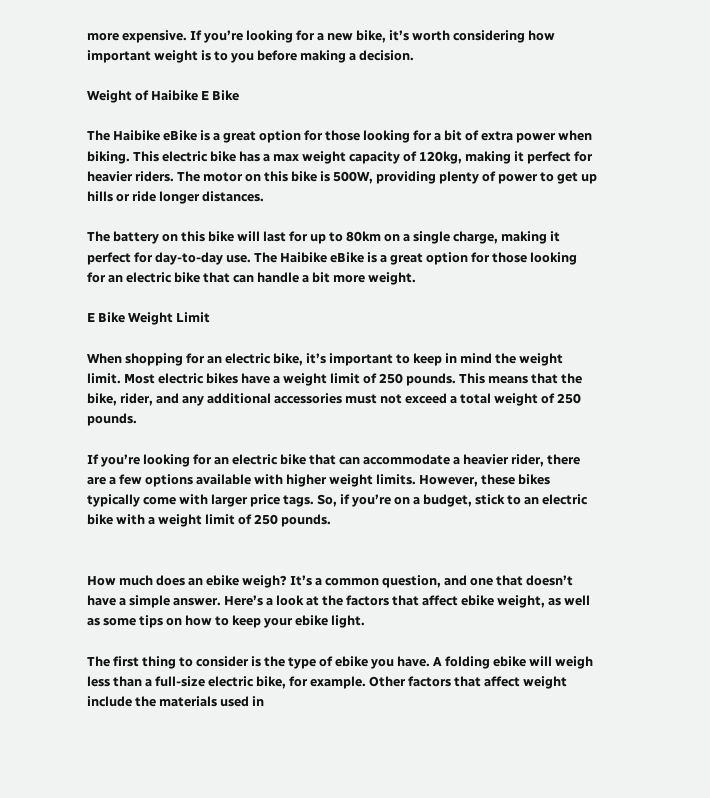more expensive. If you’re looking for a new bike, it’s worth considering how important weight is to you before making a decision.

Weight of Haibike E Bike

The Haibike eBike is a great option for those looking for a bit of extra power when biking. This electric bike has a max weight capacity of 120kg, making it perfect for heavier riders. The motor on this bike is 500W, providing plenty of power to get up hills or ride longer distances.

The battery on this bike will last for up to 80km on a single charge, making it perfect for day-to-day use. The Haibike eBike is a great option for those looking for an electric bike that can handle a bit more weight.

E Bike Weight Limit

When shopping for an electric bike, it’s important to keep in mind the weight limit. Most electric bikes have a weight limit of 250 pounds. This means that the bike, rider, and any additional accessories must not exceed a total weight of 250 pounds.

If you’re looking for an electric bike that can accommodate a heavier rider, there are a few options available with higher weight limits. However, these bikes typically come with larger price tags. So, if you’re on a budget, stick to an electric bike with a weight limit of 250 pounds.


How much does an ebike weigh? It’s a common question, and one that doesn’t have a simple answer. Here’s a look at the factors that affect ebike weight, as well as some tips on how to keep your ebike light.

The first thing to consider is the type of ebike you have. A folding ebike will weigh less than a full-size electric bike, for example. Other factors that affect weight include the materials used in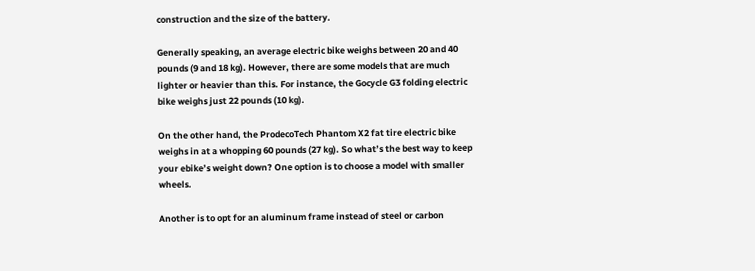construction and the size of the battery.

Generally speaking, an average electric bike weighs between 20 and 40 pounds (9 and 18 kg). However, there are some models that are much lighter or heavier than this. For instance, the Gocycle G3 folding electric bike weighs just 22 pounds (10 kg).

On the other hand, the ProdecoTech Phantom X2 fat tire electric bike weighs in at a whopping 60 pounds (27 kg). So what’s the best way to keep your ebike’s weight down? One option is to choose a model with smaller wheels.

Another is to opt for an aluminum frame instead of steel or carbon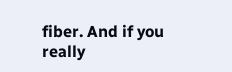fiber. And if you really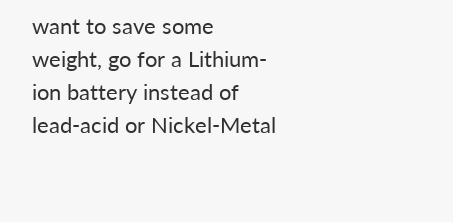want to save some weight, go for a Lithium-ion battery instead of lead-acid or Nickel-Metal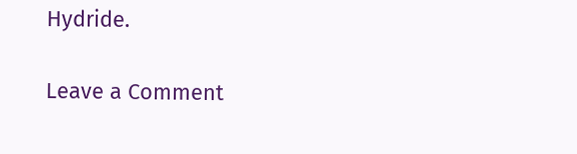Hydride.

Leave a Comment